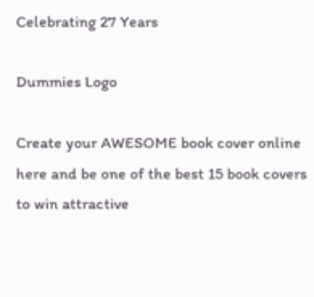Celebrating 27 Years

Dummies Logo

Create your AWESOME book cover online here and be one of the best 15 book covers to win attractive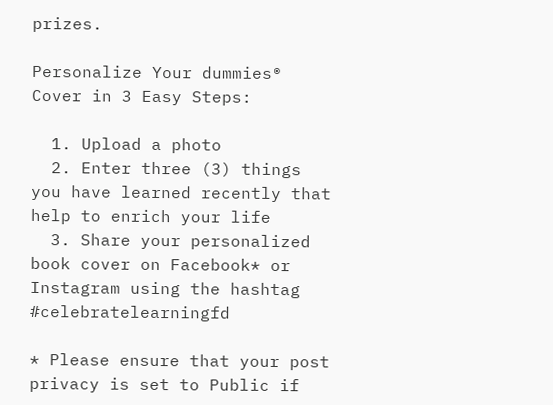prizes.

Personalize Your dummies® Cover in 3 Easy Steps:

  1. Upload a photo
  2. Enter three (3) things you have learned recently that help to enrich your life
  3. Share your personalized book cover on Facebook* or Instagram using the hashtag #celebratelearningfd

* Please ensure that your post privacy is set to Public if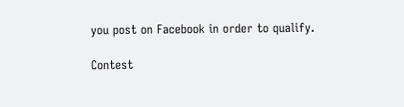you post on Facebook in order to qualify.

Contest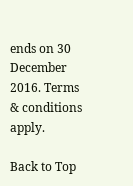ends on 30 December 2016. Terms & conditions apply.

Back to Top